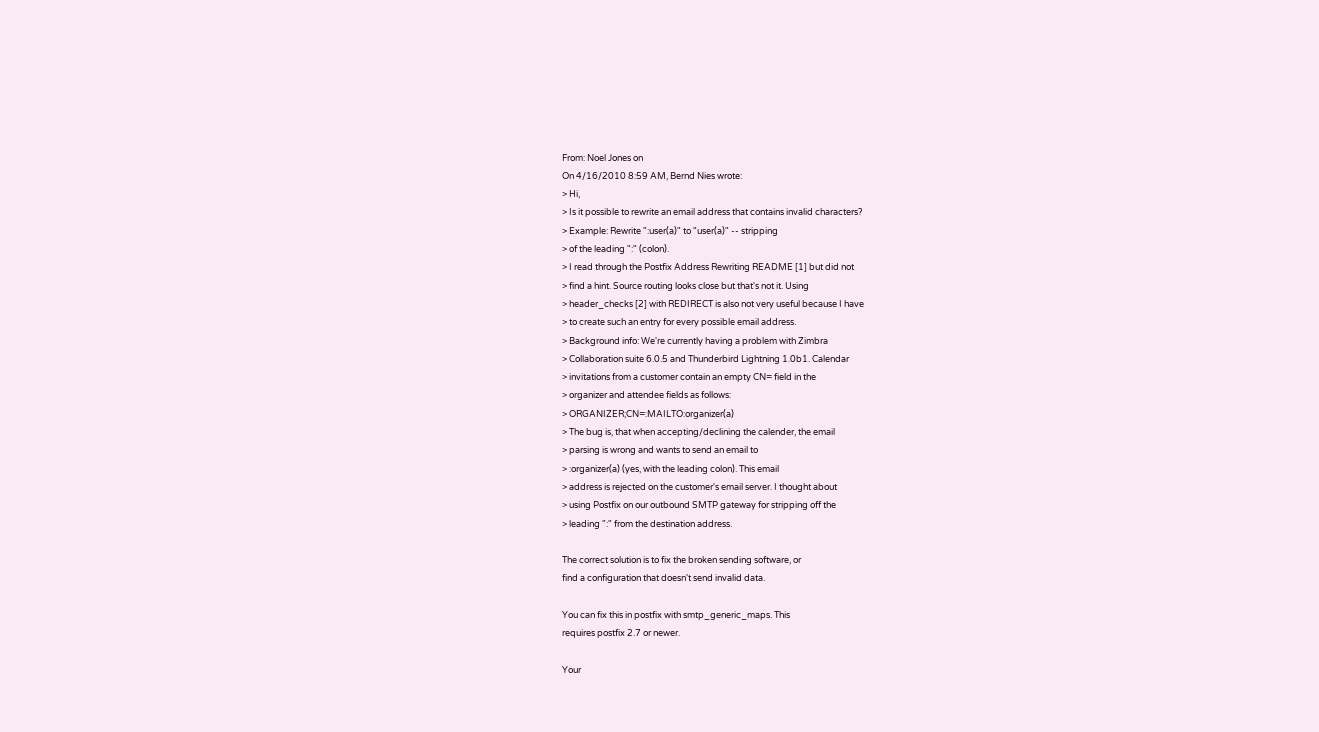From: Noel Jones on
On 4/16/2010 8:59 AM, Bernd Nies wrote:
> Hi,
> Is it possible to rewrite an email address that contains invalid characters?
> Example: Rewrite ":user(a)" to "user(a)" -- stripping
> of the leading ":" (colon).
> I read through the Postfix Address Rewriting README [1] but did not
> find a hint. Source routing looks close but that's not it. Using
> header_checks [2] with REDIRECT is also not very useful because I have
> to create such an entry for every possible email address.
> Background info: We're currently having a problem with Zimbra
> Collaboration suite 6.0.5 and Thunderbird Lightning 1.0b1. Calendar
> invitations from a customer contain an empty CN= field in the
> organizer and attendee fields as follows:
> ORGANIZER;CN=:MAILTO:organizer(a)
> The bug is, that when accepting/declining the calender, the email
> parsing is wrong and wants to send an email to
> :organizer(a) (yes, with the leading colon). This email
> address is rejected on the customer's email server. I thought about
> using Postfix on our outbound SMTP gateway for stripping off the
> leading ":" from the destination address.

The correct solution is to fix the broken sending software, or
find a configuration that doesn't send invalid data.

You can fix this in postfix with smtp_generic_maps. This
requires postfix 2.7 or newer.

Your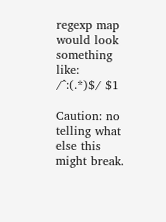regexp map would look something like:
/^:(.*)$/ $1

Caution: no telling what else this might break.